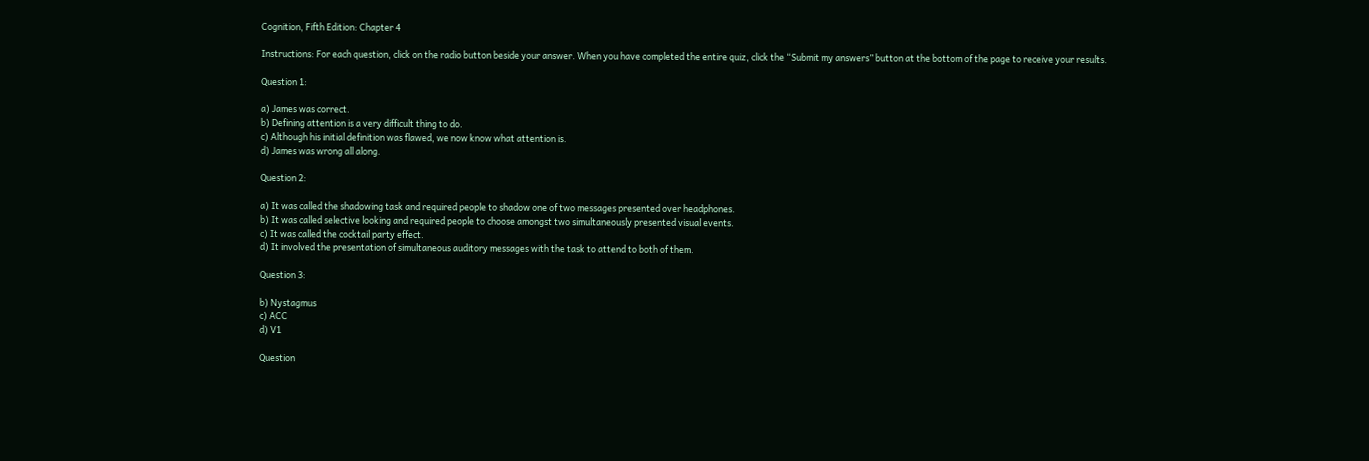Cognition, Fifth Edition: Chapter 4

Instructions: For each question, click on the radio button beside your answer. When you have completed the entire quiz, click the “Submit my answers” button at the bottom of the page to receive your results.

Question 1:

a) James was correct.
b) Defining attention is a very difficult thing to do.
c) Although his initial definition was flawed, we now know what attention is.
d) James was wrong all along.

Question 2:

a) It was called the shadowing task and required people to shadow one of two messages presented over headphones.
b) It was called selective looking and required people to choose amongst two simultaneously presented visual events.
c) It was called the cocktail party effect.
d) It involved the presentation of simultaneous auditory messages with the task to attend to both of them.

Question 3:

b) Nystagmus
c) ACC
d) V1

Question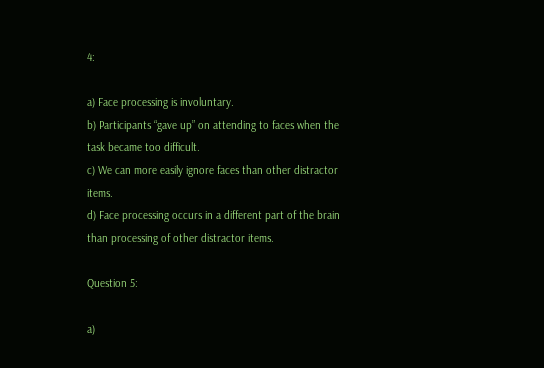4:

a) Face processing is involuntary.
b) Participants “gave up” on attending to faces when the task became too difficult.
c) We can more easily ignore faces than other distractor items.
d) Face processing occurs in a different part of the brain than processing of other distractor items.

Question 5:

a)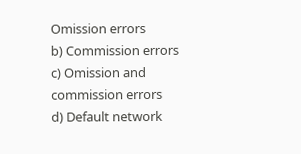Omission errors
b) Commission errors
c) Omission and commission errors
d) Default network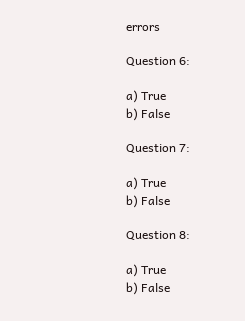errors

Question 6:

a) True
b) False

Question 7:

a) True
b) False

Question 8:

a) True
b) False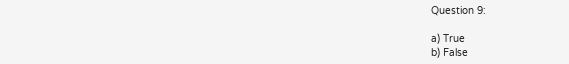Question 9:

a) True
b) False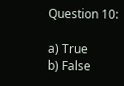Question 10:

a) True
b) False